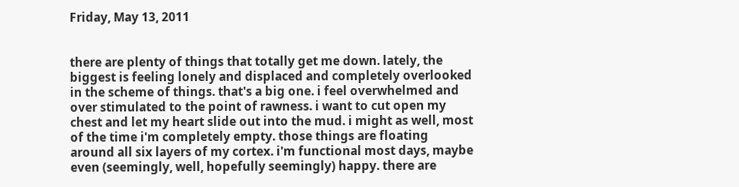Friday, May 13, 2011


there are plenty of things that totally get me down. lately, the biggest is feeling lonely and displaced and completely overlooked in the scheme of things. that's a big one. i feel overwhelmed and over stimulated to the point of rawness. i want to cut open my chest and let my heart slide out into the mud. i might as well, most of the time i'm completely empty. those things are floating around all six layers of my cortex. i'm functional most days, maybe even (seemingly, well, hopefully seemingly) happy. there are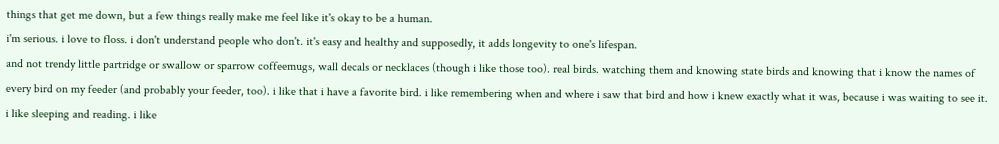things that get me down, but a few things really make me feel like it's okay to be a human.
i'm serious. i love to floss. i don't understand people who don't. it's easy and healthy and supposedly, it adds longevity to one's lifespan.
and not trendy little partridge or swallow or sparrow coffeemugs, wall decals or necklaces (though i like those too). real birds. watching them and knowing state birds and knowing that i know the names of every bird on my feeder (and probably your feeder, too). i like that i have a favorite bird. i like remembering when and where i saw that bird and how i knew exactly what it was, because i was waiting to see it.
i like sleeping and reading. i like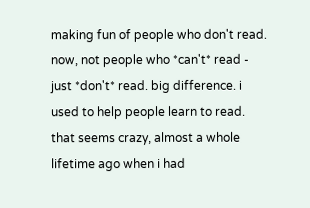making fun of people who don't read. now, not people who *can't* read - just *don't* read. big difference. i used to help people learn to read.
that seems crazy, almost a whole lifetime ago when i had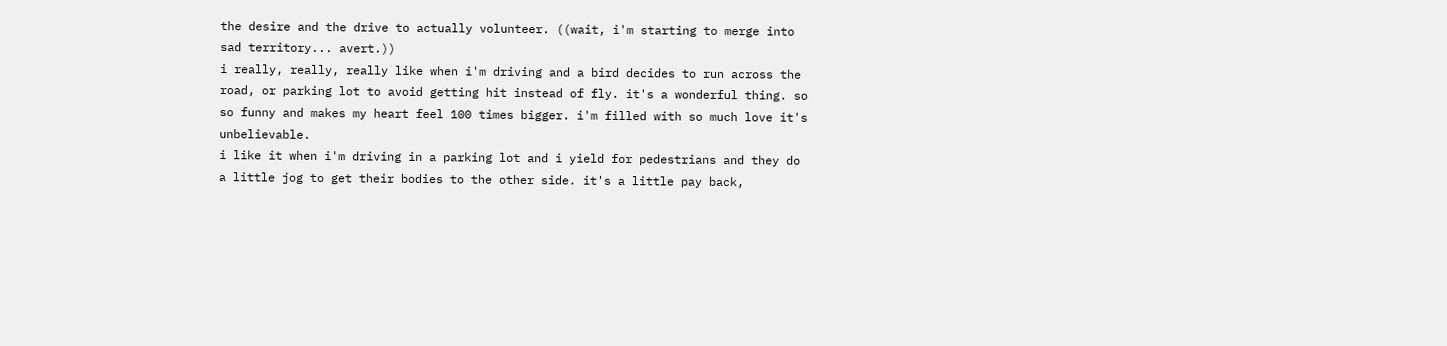the desire and the drive to actually volunteer. ((wait, i'm starting to merge into sad territory... avert.))
i really, really, really like when i'm driving and a bird decides to run across the road, or parking lot to avoid getting hit instead of fly. it's a wonderful thing. so so funny and makes my heart feel 100 times bigger. i'm filled with so much love it's unbelievable.
i like it when i'm driving in a parking lot and i yield for pedestrians and they do a little jog to get their bodies to the other side. it's a little pay back,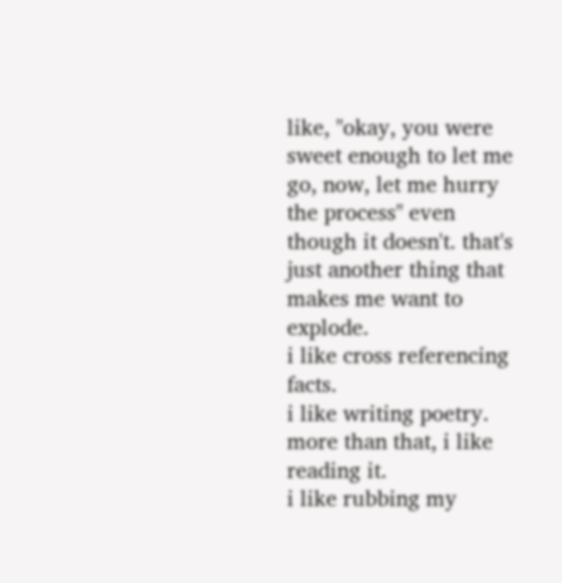like, "okay, you were sweet enough to let me go, now, let me hurry the process" even though it doesn't. that's just another thing that makes me want to explode.
i like cross referencing facts.
i like writing poetry. more than that, i like reading it.
i like rubbing my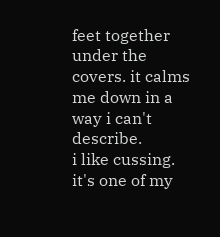feet together under the covers. it calms me down in a way i can't describe.
i like cussing. it's one of my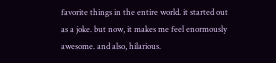favorite things in the entire world. it started out as a joke. but now, it makes me feel enormously awesome. and also, hilarious.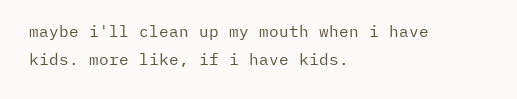maybe i'll clean up my mouth when i have kids. more like, if i have kids.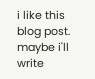i like this blog post. maybe i'll write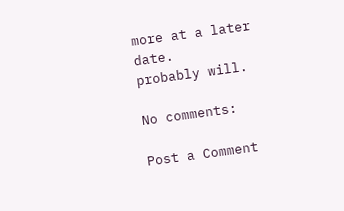more at a later date.
probably will.

No comments:

Post a Comment